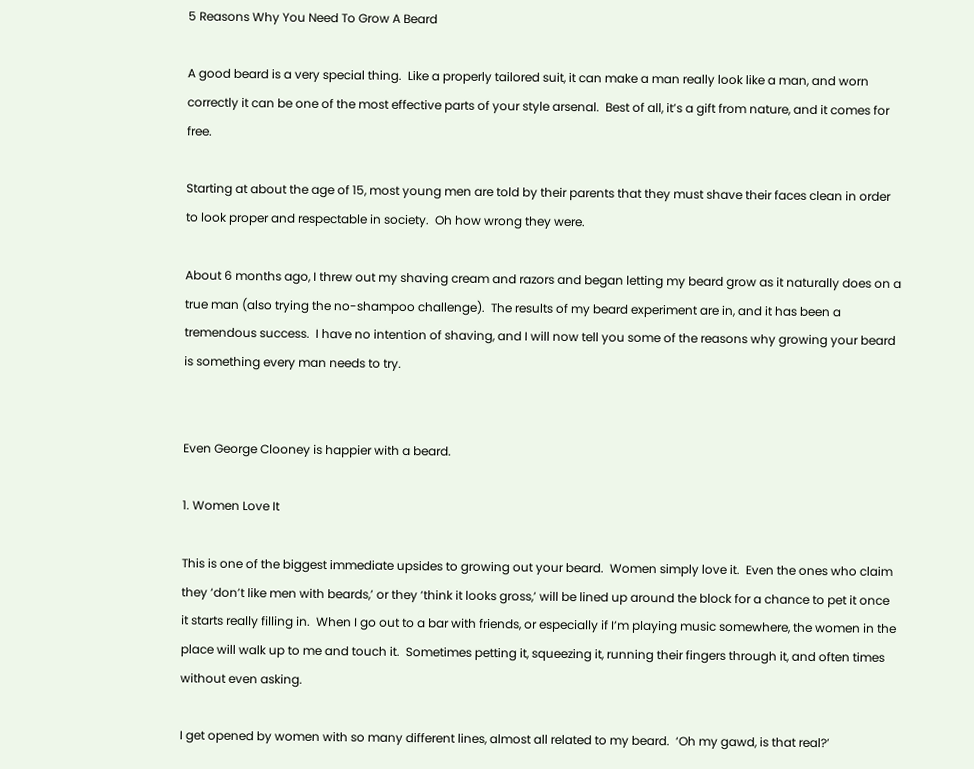5 Reasons Why You Need To Grow A Beard

A good beard is a very special thing.  Like a properly tailored suit, it can make a man really look like a man, and worn correctly it can be one of the most effective parts of your style arsenal.  Best of all, it’s a gift from nature, and it comes for free.

Starting at about the age of 15, most young men are told by their parents that they must shave their faces clean in order to look proper and respectable in society.  Oh how wrong they were.

About 6 months ago, I threw out my shaving cream and razors and began letting my beard grow as it naturally does on a true man (also trying the no-shampoo challenge).  The results of my beard experiment are in, and it has been a tremendous success.  I have no intention of shaving, and I will now tell you some of the reasons why growing your beard is something every man needs to try.


Even George Clooney is happier with a beard.

1. Women Love It

This is one of the biggest immediate upsides to growing out your beard.  Women simply love it.  Even the ones who claim they ‘don’t like men with beards,’ or they ‘think it looks gross,’ will be lined up around the block for a chance to pet it once it starts really filling in.  When I go out to a bar with friends, or especially if I’m playing music somewhere, the women in the place will walk up to me and touch it.  Sometimes petting it, squeezing it, running their fingers through it, and often times without even asking.

I get opened by women with so many different lines, almost all related to my beard.  ‘Oh my gawd, is that real?’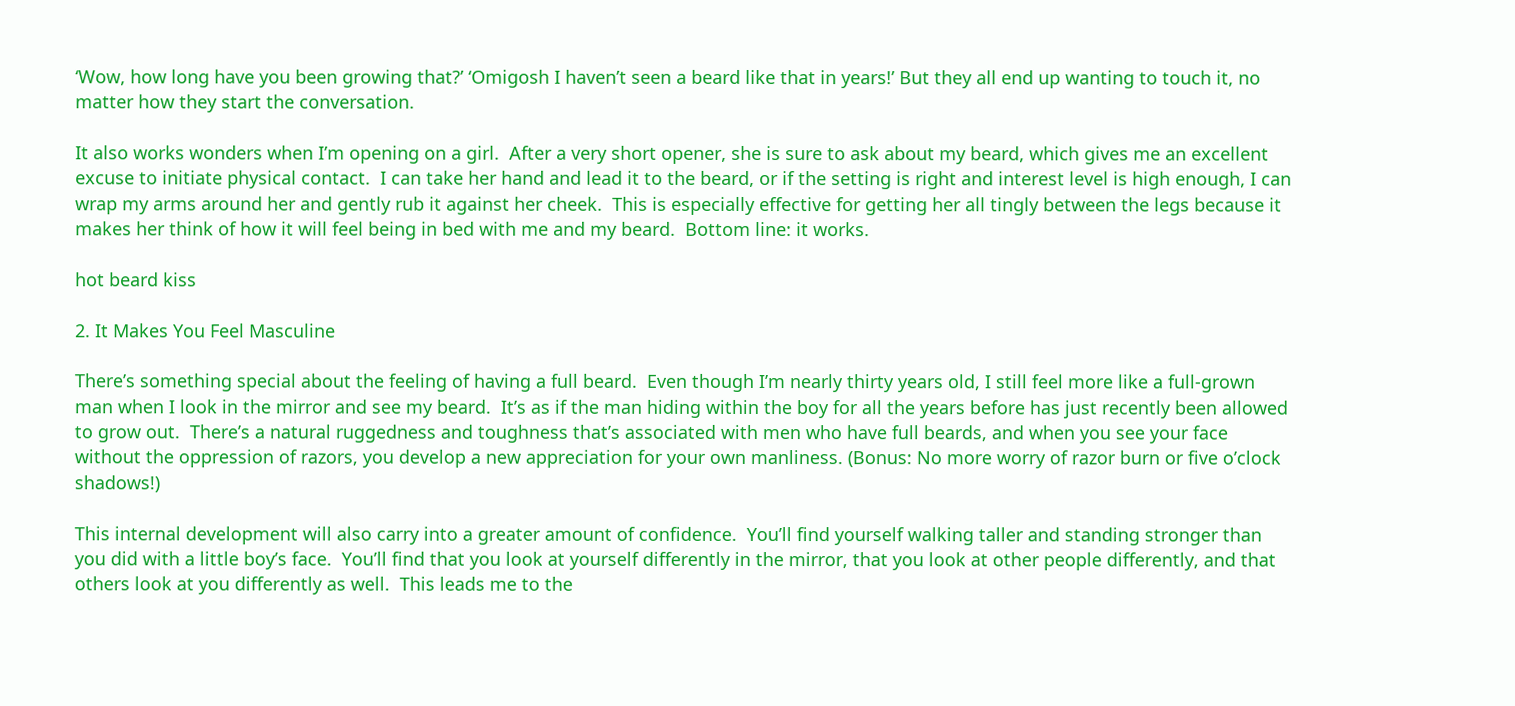‘Wow, how long have you been growing that?’ ‘Omigosh I haven’t seen a beard like that in years!’ But they all end up wanting to touch it, no matter how they start the conversation.

It also works wonders when I’m opening on a girl.  After a very short opener, she is sure to ask about my beard, which gives me an excellent excuse to initiate physical contact.  I can take her hand and lead it to the beard, or if the setting is right and interest level is high enough, I can wrap my arms around her and gently rub it against her cheek.  This is especially effective for getting her all tingly between the legs because it makes her think of how it will feel being in bed with me and my beard.  Bottom line: it works.

hot beard kiss

2. It Makes You Feel Masculine

There’s something special about the feeling of having a full beard.  Even though I’m nearly thirty years old, I still feel more like a full-grown man when I look in the mirror and see my beard.  It’s as if the man hiding within the boy for all the years before has just recently been allowed to grow out.  There’s a natural ruggedness and toughness that’s associated with men who have full beards, and when you see your face without the oppression of razors, you develop a new appreciation for your own manliness. (Bonus: No more worry of razor burn or five o’clock shadows!)

This internal development will also carry into a greater amount of confidence.  You’ll find yourself walking taller and standing stronger than you did with a little boy’s face.  You’ll find that you look at yourself differently in the mirror, that you look at other people differently, and that others look at you differently as well.  This leads me to the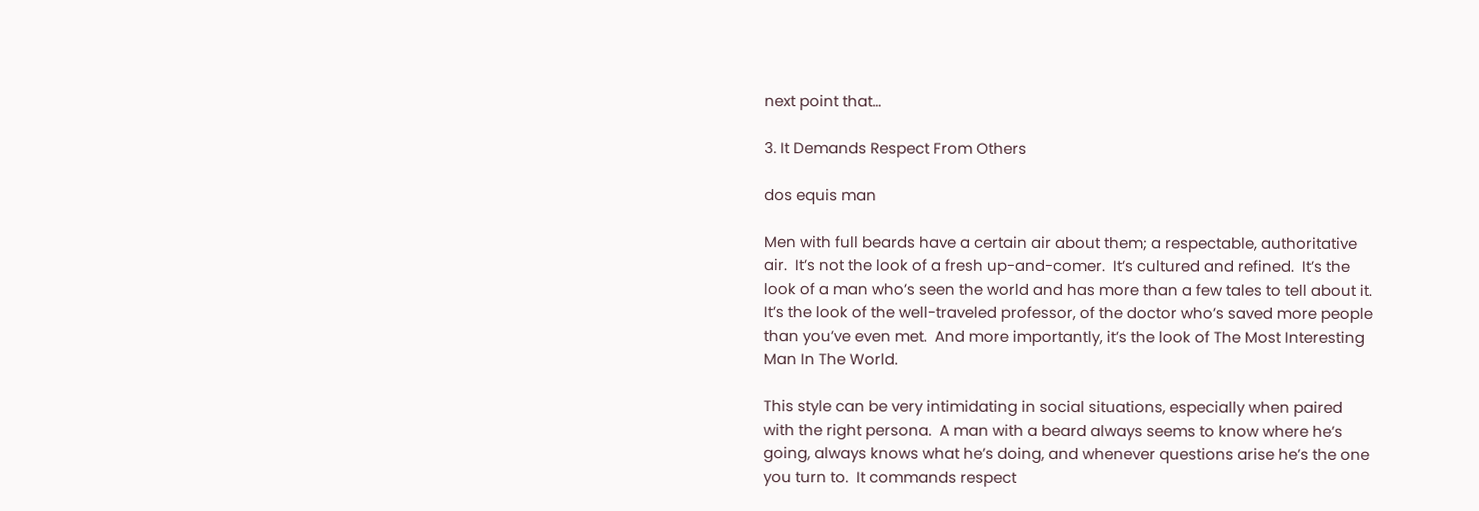next point that…

3. It Demands Respect From Others

dos equis man

Men with full beards have a certain air about them; a respectable, authoritative air.  It’s not the look of a fresh up-and-comer.  It’s cultured and refined.  It’s the look of a man who’s seen the world and has more than a few tales to tell about it.  It’s the look of the well-traveled professor, of the doctor who’s saved more people than you’ve even met.  And more importantly, it’s the look of The Most Interesting Man In The World.

This style can be very intimidating in social situations, especially when paired with the right persona.  A man with a beard always seems to know where he’s going, always knows what he’s doing, and whenever questions arise he’s the one you turn to.  It commands respect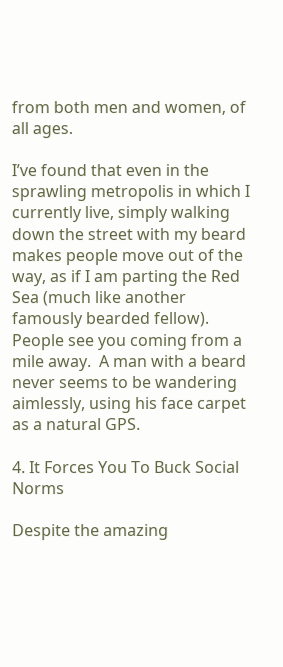from both men and women, of all ages.

I’ve found that even in the sprawling metropolis in which I currently live, simply walking down the street with my beard makes people move out of the way, as if I am parting the Red Sea (much like another famously bearded fellow).  People see you coming from a mile away.  A man with a beard never seems to be wandering aimlessly, using his face carpet as a natural GPS.

4. It Forces You To Buck Social Norms

Despite the amazing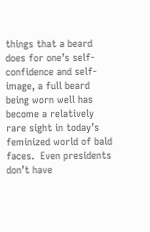things that a beard does for one’s self-confidence and self-image, a full beard being worn well has become a relatively rare sight in today’s feminized world of bald faces.  Even presidents don’t have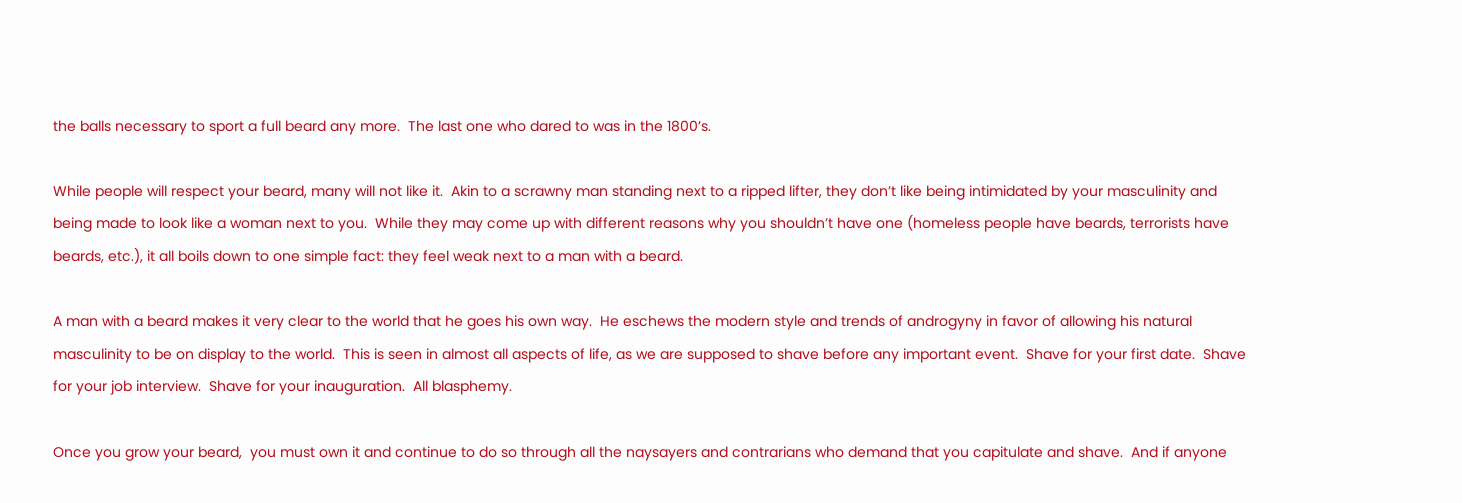the balls necessary to sport a full beard any more.  The last one who dared to was in the 1800’s.

While people will respect your beard, many will not like it.  Akin to a scrawny man standing next to a ripped lifter, they don’t like being intimidated by your masculinity and being made to look like a woman next to you.  While they may come up with different reasons why you shouldn’t have one (homeless people have beards, terrorists have beards, etc.), it all boils down to one simple fact: they feel weak next to a man with a beard.

A man with a beard makes it very clear to the world that he goes his own way.  He eschews the modern style and trends of androgyny in favor of allowing his natural masculinity to be on display to the world.  This is seen in almost all aspects of life, as we are supposed to shave before any important event.  Shave for your first date.  Shave for your job interview.  Shave for your inauguration.  All blasphemy.

Once you grow your beard,  you must own it and continue to do so through all the naysayers and contrarians who demand that you capitulate and shave.  And if anyone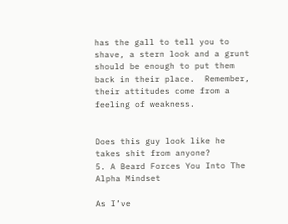has the gall to tell you to shave, a stern look and a grunt should be enough to put them back in their place.  Remember, their attitudes come from a feeling of weakness.


Does this guy look like he takes shit from anyone?
5. A Beard Forces You Into The Alpha Mindset

As I’ve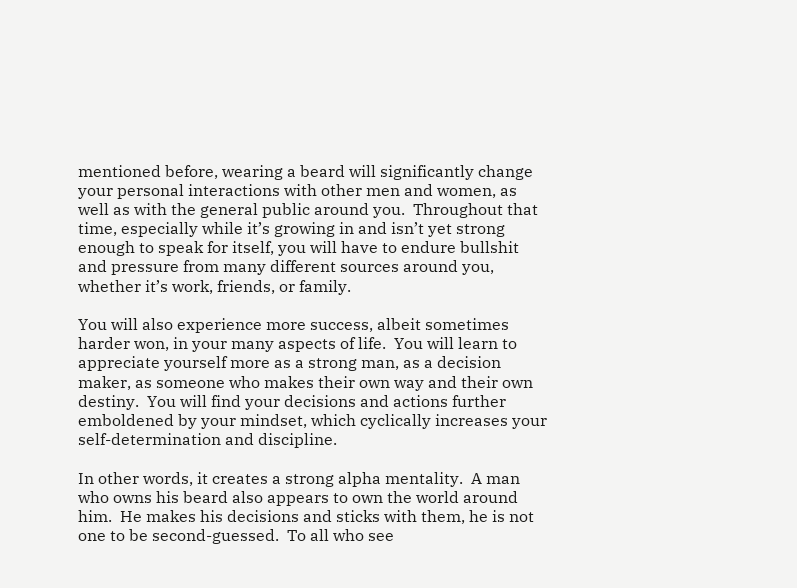mentioned before, wearing a beard will significantly change your personal interactions with other men and women, as well as with the general public around you.  Throughout that time, especially while it’s growing in and isn’t yet strong enough to speak for itself, you will have to endure bullshit and pressure from many different sources around you, whether it’s work, friends, or family.

You will also experience more success, albeit sometimes harder won, in your many aspects of life.  You will learn to appreciate yourself more as a strong man, as a decision maker, as someone who makes their own way and their own destiny.  You will find your decisions and actions further emboldened by your mindset, which cyclically increases your self-determination and discipline.

In other words, it creates a strong alpha mentality.  A man who owns his beard also appears to own the world around him.  He makes his decisions and sticks with them, he is not one to be second-guessed.  To all who see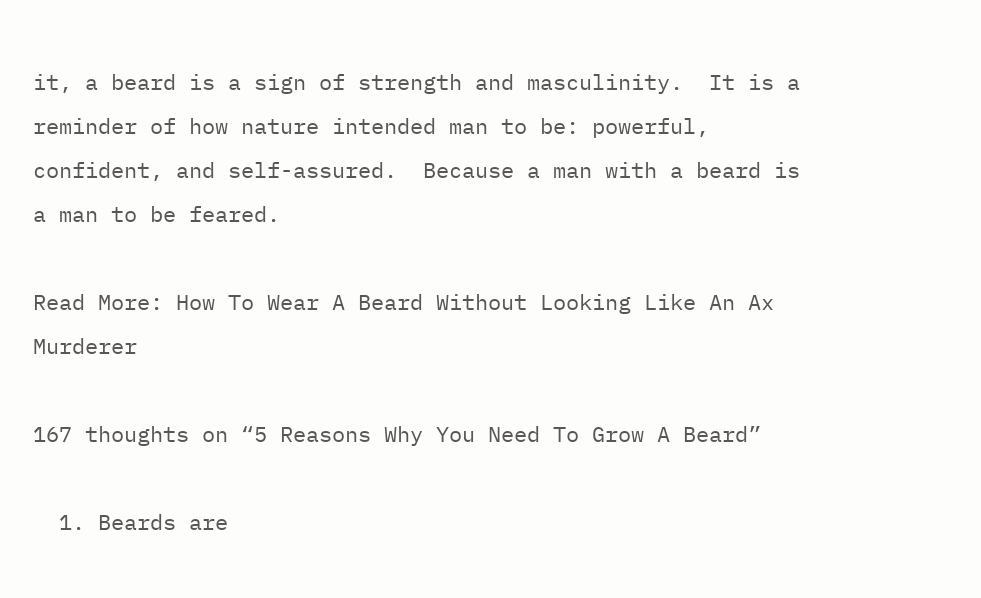it, a beard is a sign of strength and masculinity.  It is a reminder of how nature intended man to be: powerful, confident, and self-assured.  Because a man with a beard is a man to be feared.

Read More: How To Wear A Beard Without Looking Like An Ax Murderer

167 thoughts on “5 Reasons Why You Need To Grow A Beard”

  1. Beards are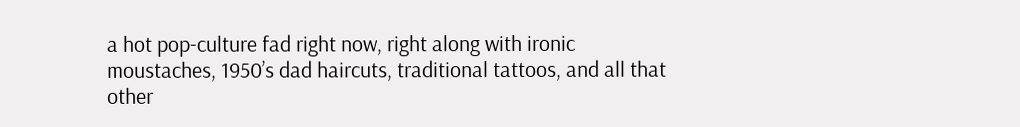a hot pop-culture fad right now, right along with ironic moustaches, 1950’s dad haircuts, traditional tattoos, and all that other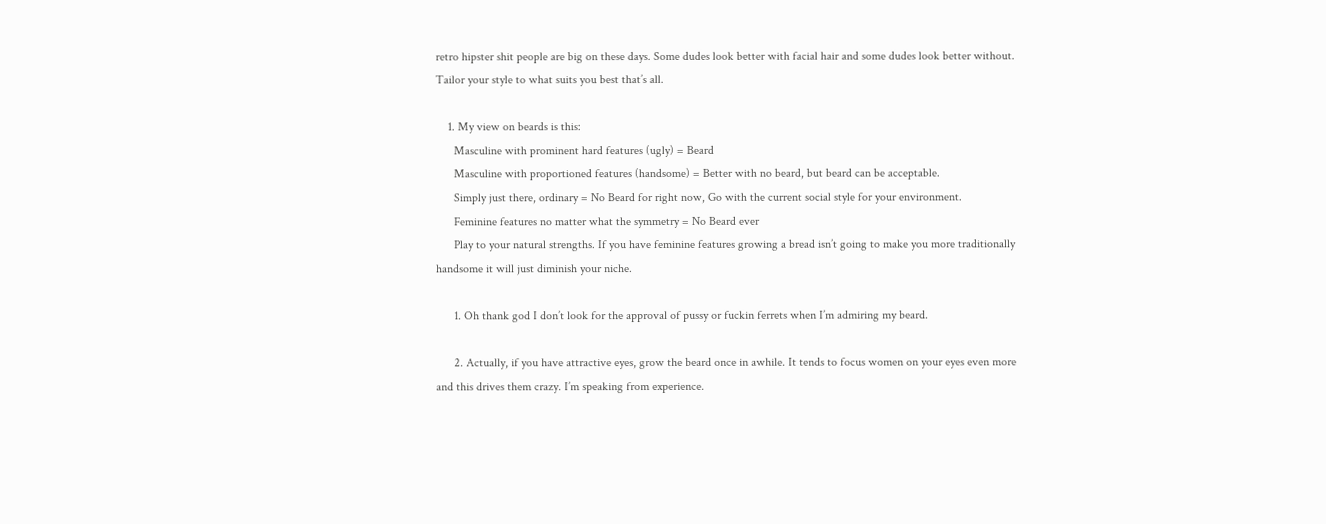retro hipster shit people are big on these days. Some dudes look better with facial hair and some dudes look better without. Tailor your style to what suits you best that’s all.

    1. My view on beards is this:
      Masculine with prominent hard features (ugly) = Beard
      Masculine with proportioned features (handsome) = Better with no beard, but beard can be acceptable.
      Simply just there, ordinary = No Beard for right now, Go with the current social style for your environment.
      Feminine features no matter what the symmetry = No Beard ever
      Play to your natural strengths. If you have feminine features growing a bread isn’t going to make you more traditionally handsome it will just diminish your niche.

      1. Oh thank god I don’t look for the approval of pussy or fuckin ferrets when I’m admiring my beard.

      2. Actually, if you have attractive eyes, grow the beard once in awhile. It tends to focus women on your eyes even more and this drives them crazy. I’m speaking from experience.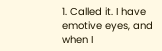1. Called it. I have emotive eyes, and when I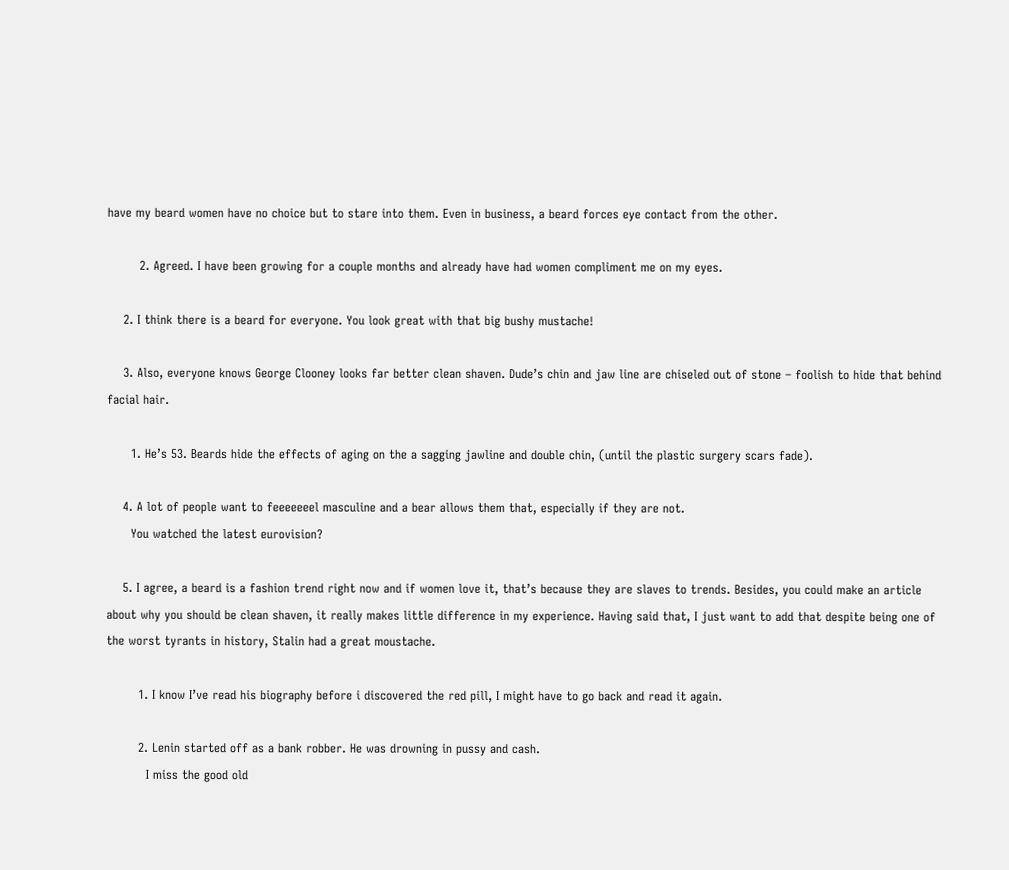have my beard women have no choice but to stare into them. Even in business, a beard forces eye contact from the other.

        2. Agreed. I have been growing for a couple months and already have had women compliment me on my eyes.

    2. I think there is a beard for everyone. You look great with that big bushy mustache!

    3. Also, everyone knows George Clooney looks far better clean shaven. Dude’s chin and jaw line are chiseled out of stone – foolish to hide that behind facial hair.

      1. He’s 53. Beards hide the effects of aging on the a sagging jawline and double chin, (until the plastic surgery scars fade).

    4. A lot of people want to feeeeeeel masculine and a bear allows them that, especially if they are not.
      You watched the latest eurovision?

    5. I agree, a beard is a fashion trend right now and if women love it, that’s because they are slaves to trends. Besides, you could make an article about why you should be clean shaven, it really makes little difference in my experience. Having said that, I just want to add that despite being one of the worst tyrants in history, Stalin had a great moustache.

        1. I know I’ve read his biography before i discovered the red pill, I might have to go back and read it again.

        2. Lenin started off as a bank robber. He was drowning in pussy and cash.
          I miss the good old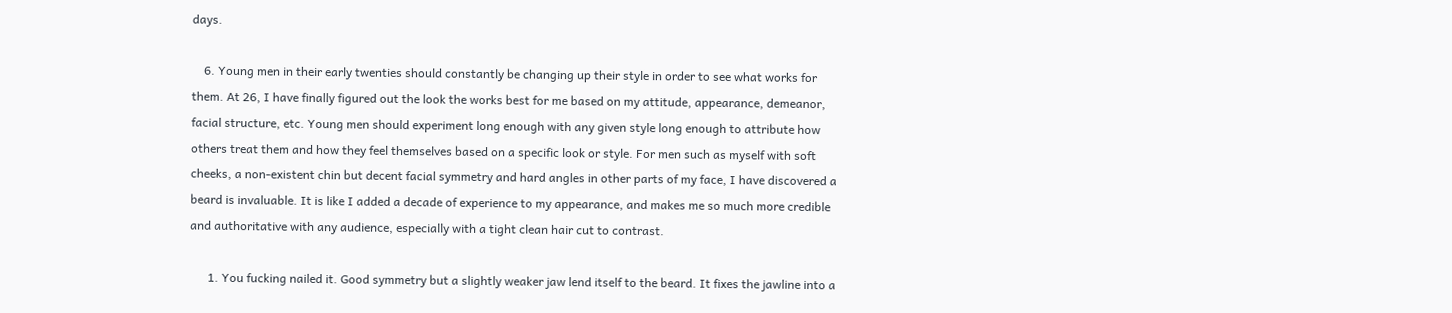days.

    6. Young men in their early twenties should constantly be changing up their style in order to see what works for them. At 26, I have finally figured out the look the works best for me based on my attitude, appearance, demeanor, facial structure, etc. Young men should experiment long enough with any given style long enough to attribute how others treat them and how they feel themselves based on a specific look or style. For men such as myself with soft cheeks, a non-existent chin but decent facial symmetry and hard angles in other parts of my face, I have discovered a beard is invaluable. It is like I added a decade of experience to my appearance, and makes me so much more credible and authoritative with any audience, especially with a tight clean hair cut to contrast.

      1. You fucking nailed it. Good symmetry but a slightly weaker jaw lend itself to the beard. It fixes the jawline into a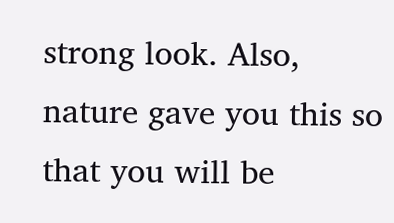strong look. Also, nature gave you this so that you will be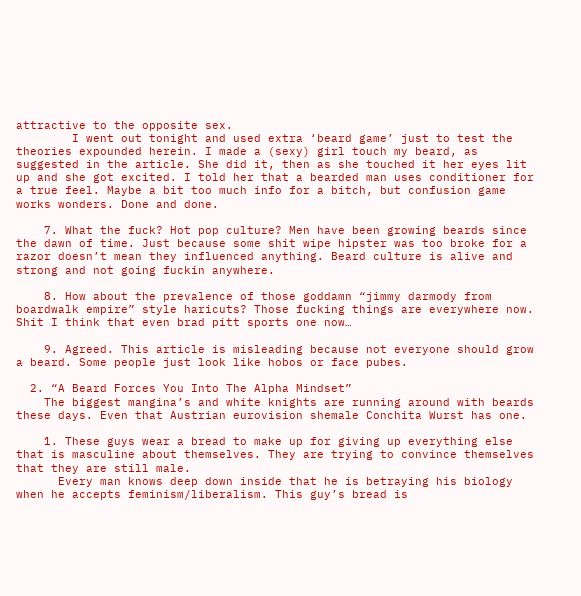attractive to the opposite sex.
        I went out tonight and used extra ‘beard game’ just to test the theories expounded herein. I made a (sexy) girl touch my beard, as suggested in the article. She did it, then as she touched it her eyes lit up and she got excited. I told her that a bearded man uses conditioner for a true feel. Maybe a bit too much info for a bitch, but confusion game works wonders. Done and done.

    7. What the fuck? Hot pop culture? Men have been growing beards since the dawn of time. Just because some shit wipe hipster was too broke for a razor doesn’t mean they influenced anything. Beard culture is alive and strong and not going fuckin anywhere.

    8. How about the prevalence of those goddamn “jimmy darmody from boardwalk empire” style haricuts? Those fucking things are everywhere now. Shit I think that even brad pitt sports one now…

    9. Agreed. This article is misleading because not everyone should grow a beard. Some people just look like hobos or face pubes.

  2. “A Beard Forces You Into The Alpha Mindset”
    The biggest mangina’s and white knights are running around with beards these days. Even that Austrian eurovision shemale Conchita Wurst has one.

    1. These guys wear a bread to make up for giving up everything else that is masculine about themselves. They are trying to convince themselves that they are still male.
      Every man knows deep down inside that he is betraying his biology when he accepts feminism/liberalism. This guy’s bread is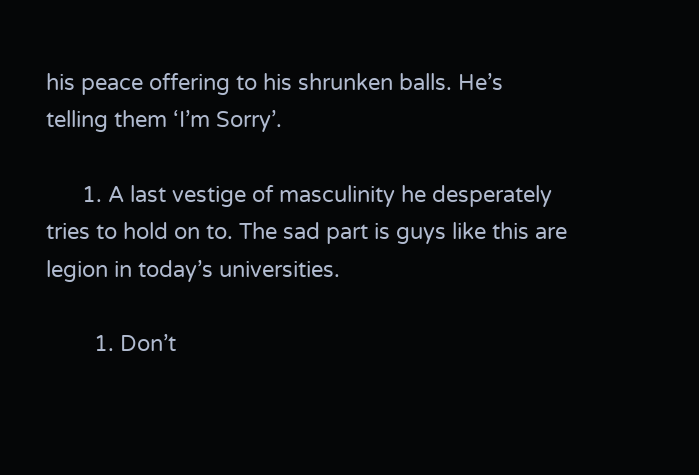his peace offering to his shrunken balls. He’s telling them ‘I’m Sorry’.

      1. A last vestige of masculinity he desperately tries to hold on to. The sad part is guys like this are legion in today’s universities.

        1. Don’t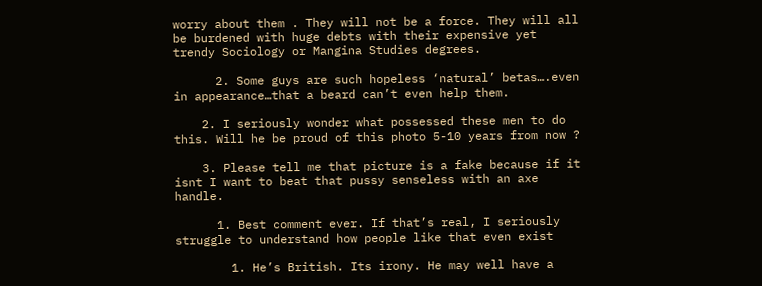worry about them . They will not be a force. They will all be burdened with huge debts with their expensive yet trendy Sociology or Mangina Studies degrees.

      2. Some guys are such hopeless ‘natural’ betas….even in appearance…that a beard can’t even help them.

    2. I seriously wonder what possessed these men to do this. Will he be proud of this photo 5-10 years from now ?

    3. Please tell me that picture is a fake because if it isnt I want to beat that pussy senseless with an axe handle.

      1. Best comment ever. If that’s real, I seriously struggle to understand how people like that even exist

        1. He’s British. Its irony. He may well have a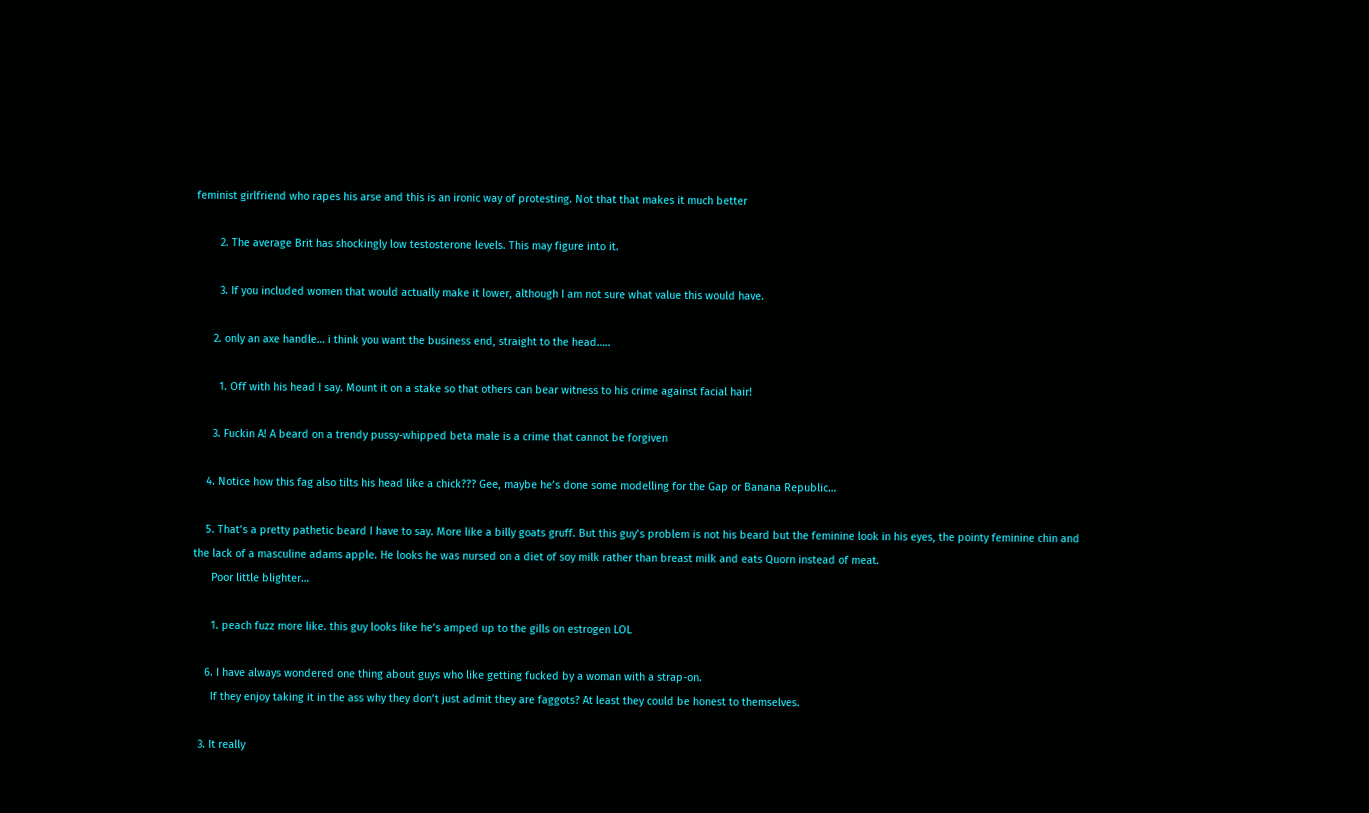feminist girlfriend who rapes his arse and this is an ironic way of protesting. Not that that makes it much better

        2. The average Brit has shockingly low testosterone levels. This may figure into it.

        3. If you included women that would actually make it lower, although I am not sure what value this would have.

      2. only an axe handle… i think you want the business end, straight to the head…..

        1. Off with his head I say. Mount it on a stake so that others can bear witness to his crime against facial hair!

      3. Fuckin A! A beard on a trendy pussy-whipped beta male is a crime that cannot be forgiven

    4. Notice how this fag also tilts his head like a chick??? Gee, maybe he’s done some modelling for the Gap or Banana Republic…

    5. That’s a pretty pathetic beard I have to say. More like a billy goats gruff. But this guy’s problem is not his beard but the feminine look in his eyes, the pointy feminine chin and the lack of a masculine adams apple. He looks he was nursed on a diet of soy milk rather than breast milk and eats Quorn instead of meat.
      Poor little blighter…

      1. peach fuzz more like. this guy looks like he’s amped up to the gills on estrogen LOL

    6. I have always wondered one thing about guys who like getting fucked by a woman with a strap-on.
      If they enjoy taking it in the ass why they don’t just admit they are faggots? At least they could be honest to themselves.

  3. It really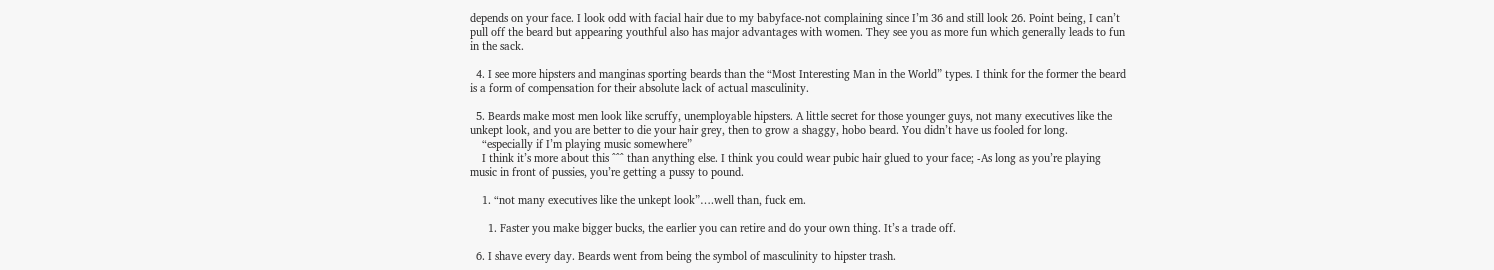depends on your face. I look odd with facial hair due to my babyface-not complaining since I’m 36 and still look 26. Point being, I can’t pull off the beard but appearing youthful also has major advantages with women. They see you as more fun which generally leads to fun in the sack.

  4. I see more hipsters and manginas sporting beards than the “Most Interesting Man in the World” types. I think for the former the beard is a form of compensation for their absolute lack of actual masculinity.

  5. Beards make most men look like scruffy, unemployable hipsters. A little secret for those younger guys, not many executives like the unkept look, and you are better to die your hair grey, then to grow a shaggy, hobo beard. You didn’t have us fooled for long.
    “especially if I’m playing music somewhere”
    I think it’s more about this ^^^ than anything else. I think you could wear pubic hair glued to your face; -As long as you’re playing music in front of pussies, you’re getting a pussy to pound.

    1. “not many executives like the unkept look”….well than, fuck em.

      1. Faster you make bigger bucks, the earlier you can retire and do your own thing. It’s a trade off.

  6. I shave every day. Beards went from being the symbol of masculinity to hipster trash.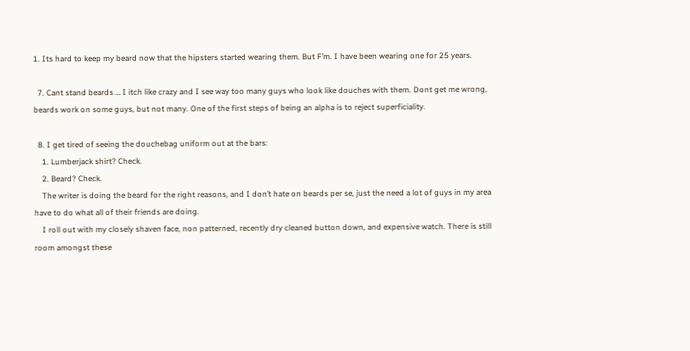1. Its hard to keep my beard now that the hipsters started wearing them. But F’m. I have been wearing one for 25 years.

  7. Cant stand beards … I itch like crazy and I see way too many guys who look like douches with them. Dont get me wrong, beards work on some guys, but not many. One of the first steps of being an alpha is to reject superficiality.

  8. I get tired of seeing the douchebag uniform out at the bars:
    1. Lumberjack shirt? Check.
    2. Beard? Check.
    The writer is doing the beard for the right reasons, and I don’t hate on beards per se, just the need a lot of guys in my area have to do what all of their friends are doing.
    I roll out with my closely shaven face, non patterned, recently dry cleaned button down, and expensive watch. There is still room amongst these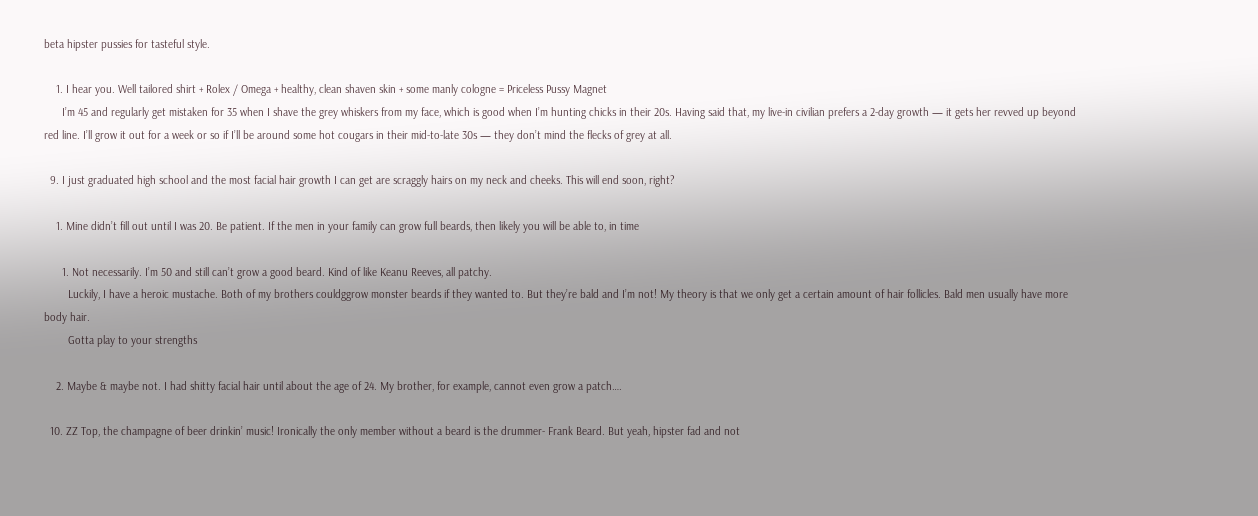beta hipster pussies for tasteful style.

    1. I hear you. Well tailored shirt + Rolex / Omega + healthy, clean shaven skin + some manly cologne = Priceless Pussy Magnet
      I’m 45 and regularly get mistaken for 35 when I shave the grey whiskers from my face, which is good when I’m hunting chicks in their 20s. Having said that, my live-in civilian prefers a 2-day growth — it gets her revved up beyond red line. I’ll grow it out for a week or so if I’ll be around some hot cougars in their mid-to-late 30s — they don’t mind the flecks of grey at all.

  9. I just graduated high school and the most facial hair growth I can get are scraggly hairs on my neck and cheeks. This will end soon, right?

    1. Mine didn’t fill out until I was 20. Be patient. If the men in your family can grow full beards, then likely you will be able to, in time

      1. Not necessarily. I’m 50 and still can’t grow a good beard. Kind of like Keanu Reeves, all patchy.
        Luckily, I have a heroic mustache. Both of my brothers couldggrow monster beards if they wanted to. But they’re bald and I’m not! My theory is that we only get a certain amount of hair follicles. Bald men usually have more body hair.
        Gotta play to your strengths

    2. Maybe & maybe not. I had shitty facial hair until about the age of 24. My brother, for example, cannot even grow a patch….

  10. ZZ Top, the champagne of beer drinkin’ music! Ironically the only member without a beard is the drummer- Frank Beard. But yeah, hipster fad and not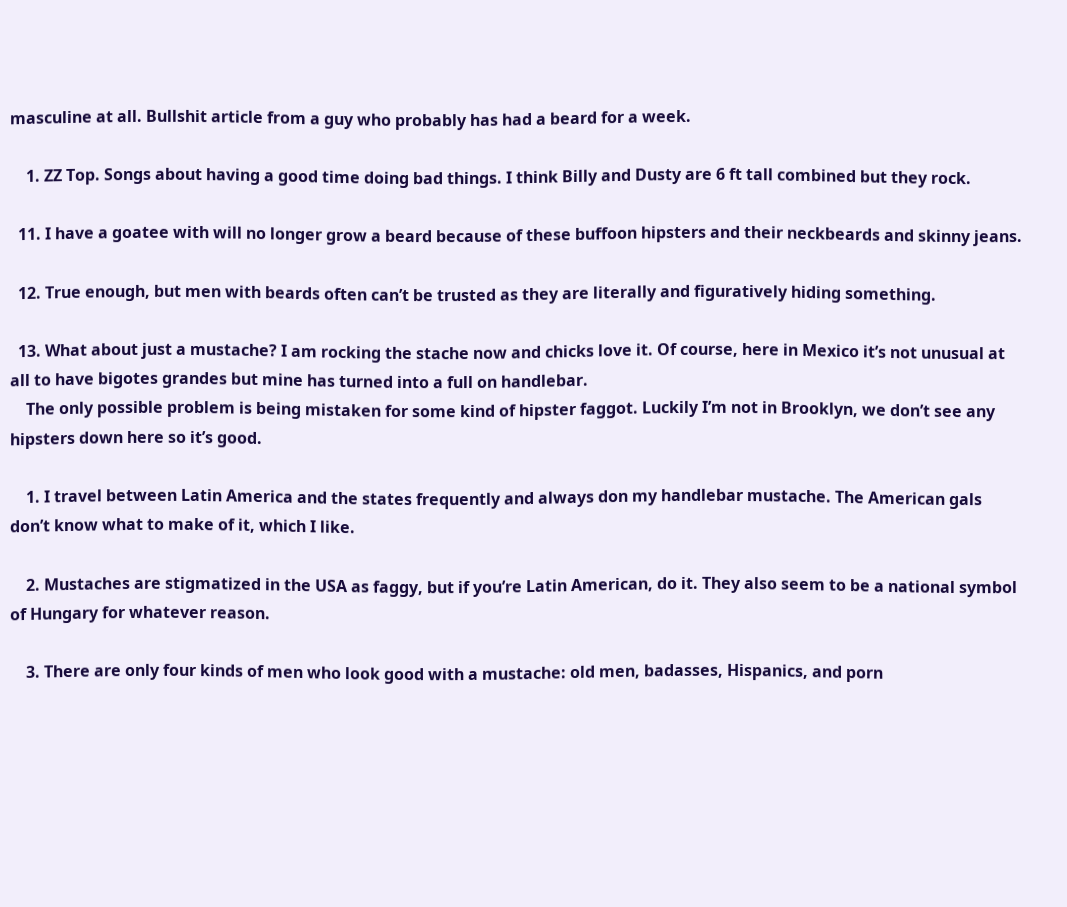masculine at all. Bullshit article from a guy who probably has had a beard for a week.

    1. ZZ Top. Songs about having a good time doing bad things. I think Billy and Dusty are 6 ft tall combined but they rock.

  11. I have a goatee with will no longer grow a beard because of these buffoon hipsters and their neckbeards and skinny jeans.

  12. True enough, but men with beards often can’t be trusted as they are literally and figuratively hiding something.

  13. What about just a mustache? I am rocking the stache now and chicks love it. Of course, here in Mexico it’s not unusual at all to have bigotes grandes but mine has turned into a full on handlebar.
    The only possible problem is being mistaken for some kind of hipster faggot. Luckily I’m not in Brooklyn, we don’t see any hipsters down here so it’s good.

    1. I travel between Latin America and the states frequently and always don my handlebar mustache. The American gals don’t know what to make of it, which I like.

    2. Mustaches are stigmatized in the USA as faggy, but if you’re Latin American, do it. They also seem to be a national symbol of Hungary for whatever reason.

    3. There are only four kinds of men who look good with a mustache: old men, badasses, Hispanics, and porn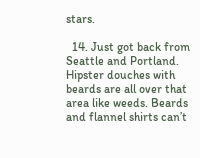stars.

  14. Just got back from Seattle and Portland. Hipster douches with beards are all over that area like weeds. Beards and flannel shirts can’t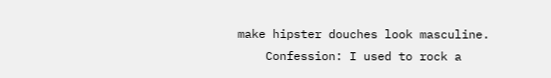make hipster douches look masculine.
    Confession: I used to rock a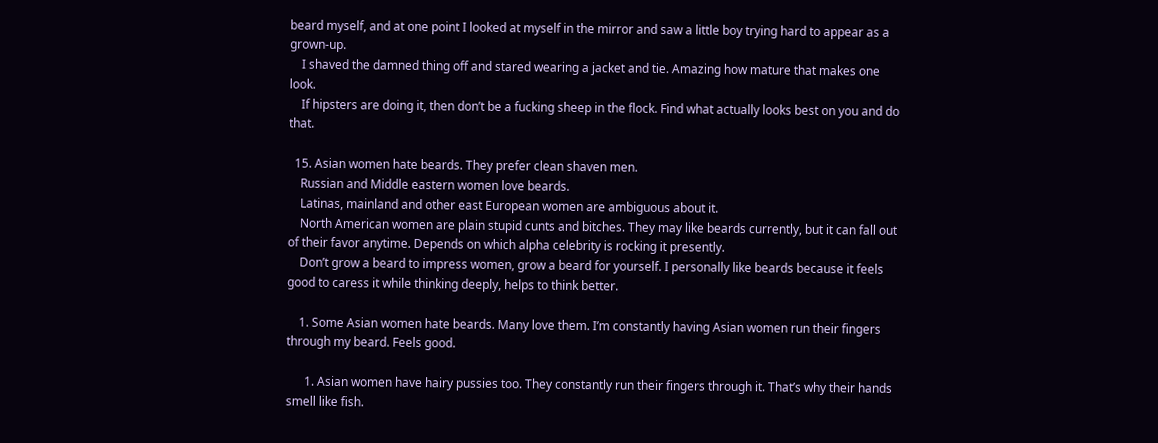beard myself, and at one point I looked at myself in the mirror and saw a little boy trying hard to appear as a grown-up.
    I shaved the damned thing off and stared wearing a jacket and tie. Amazing how mature that makes one look.
    If hipsters are doing it, then don’t be a fucking sheep in the flock. Find what actually looks best on you and do that.

  15. Asian women hate beards. They prefer clean shaven men.
    Russian and Middle eastern women love beards.
    Latinas, mainland and other east European women are ambiguous about it.
    North American women are plain stupid cunts and bitches. They may like beards currently, but it can fall out of their favor anytime. Depends on which alpha celebrity is rocking it presently.
    Don’t grow a beard to impress women, grow a beard for yourself. I personally like beards because it feels good to caress it while thinking deeply, helps to think better.

    1. Some Asian women hate beards. Many love them. I’m constantly having Asian women run their fingers through my beard. Feels good.

      1. Asian women have hairy pussies too. They constantly run their fingers through it. That’s why their hands smell like fish.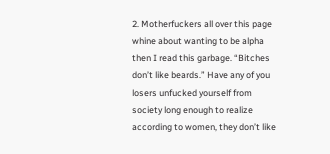2. Motherfuckers all over this page whine about wanting to be alpha then I read this garbage. “Bitches don’t like beards.” Have any of you losers unfucked yourself from society long enough to realize according to women, they don’t like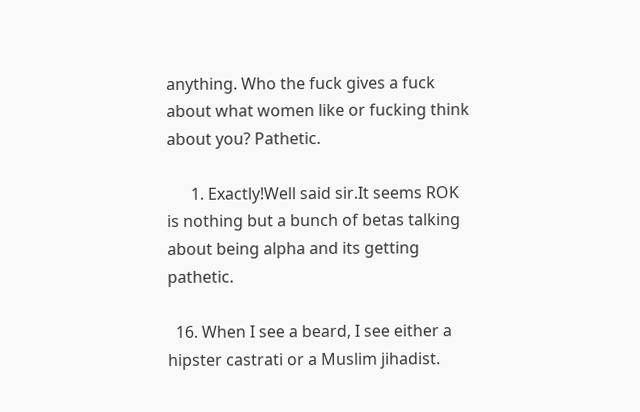anything. Who the fuck gives a fuck about what women like or fucking think about you? Pathetic.

      1. Exactly!Well said sir.It seems ROK is nothing but a bunch of betas talking about being alpha and its getting pathetic.

  16. When I see a beard, I see either a hipster castrati or a Muslim jihadist.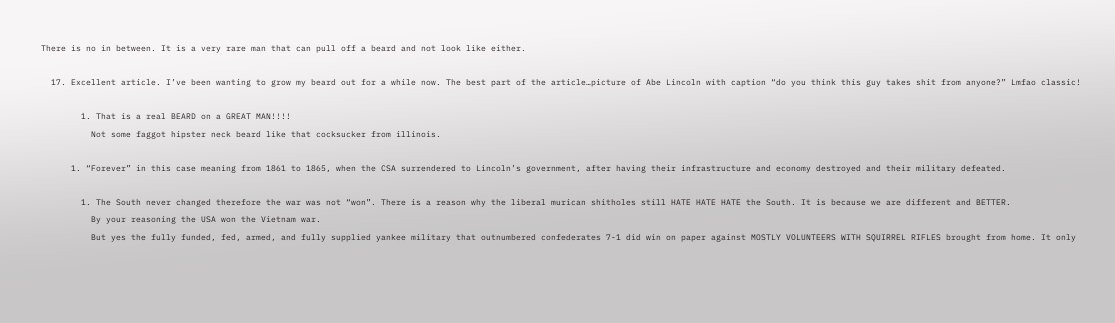There is no in between. It is a very rare man that can pull off a beard and not look like either.

  17. Excellent article. I’ve been wanting to grow my beard out for a while now. The best part of the article…picture of Abe Lincoln with caption “do you think this guy takes shit from anyone?” Lmfao classic!

        1. That is a real BEARD on a GREAT MAN!!!!
          Not some faggot hipster neck beard like that cocksucker from illinois.

      1. “Forever” in this case meaning from 1861 to 1865, when the CSA surrendered to Lincoln’s government, after having their infrastructure and economy destroyed and their military defeated.

        1. The South never changed therefore the war was not “won”. There is a reason why the liberal murican shitholes still HATE HATE HATE the South. It is because we are different and BETTER.
          By your reasoning the USA won the Vietnam war.
          But yes the fully funded, fed, armed, and fully supplied yankee military that outnumbered confederates 7-1 did win on paper against MOSTLY VOLUNTEERS WITH SQUIRREL RIFLES brought from home. It only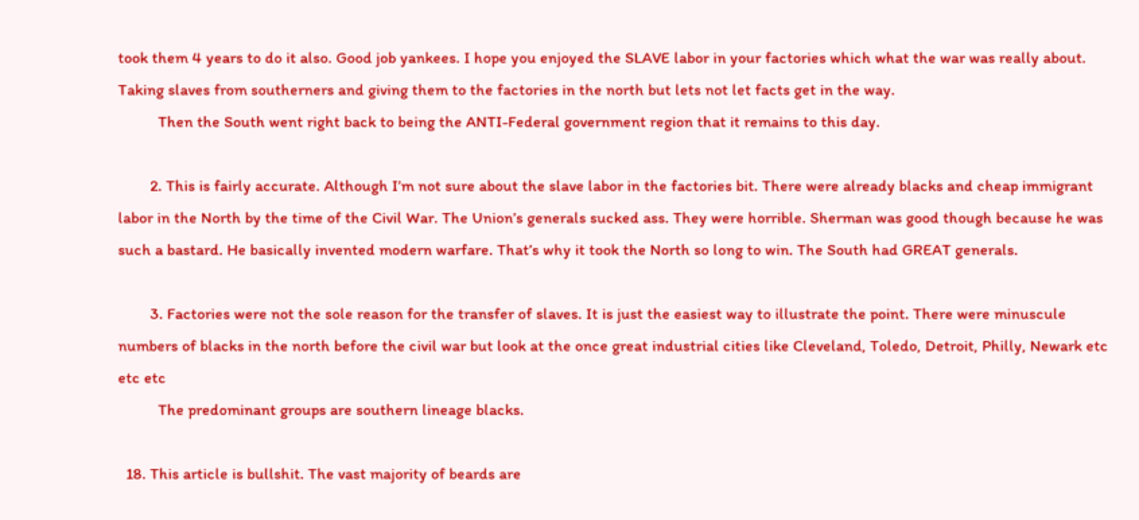took them 4 years to do it also. Good job yankees. I hope you enjoyed the SLAVE labor in your factories which what the war was really about. Taking slaves from southerners and giving them to the factories in the north but lets not let facts get in the way.
          Then the South went right back to being the ANTI-Federal government region that it remains to this day.

        2. This is fairly accurate. Although I’m not sure about the slave labor in the factories bit. There were already blacks and cheap immigrant labor in the North by the time of the Civil War. The Union’s generals sucked ass. They were horrible. Sherman was good though because he was such a bastard. He basically invented modern warfare. That’s why it took the North so long to win. The South had GREAT generals.

        3. Factories were not the sole reason for the transfer of slaves. It is just the easiest way to illustrate the point. There were minuscule numbers of blacks in the north before the civil war but look at the once great industrial cities like Cleveland, Toledo, Detroit, Philly, Newark etc etc etc
          The predominant groups are southern lineage blacks.

  18. This article is bullshit. The vast majority of beards are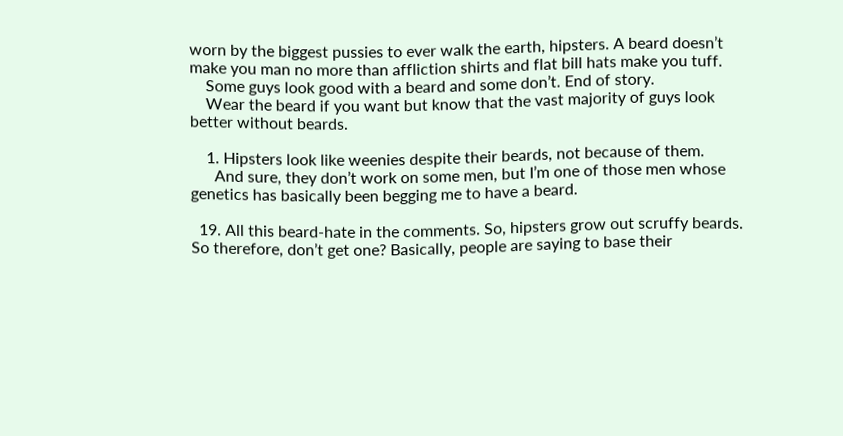worn by the biggest pussies to ever walk the earth, hipsters. A beard doesn’t make you man no more than affliction shirts and flat bill hats make you tuff.
    Some guys look good with a beard and some don’t. End of story.
    Wear the beard if you want but know that the vast majority of guys look better without beards.

    1. Hipsters look like weenies despite their beards, not because of them.
      And sure, they don’t work on some men, but I’m one of those men whose genetics has basically been begging me to have a beard.

  19. All this beard-hate in the comments. So, hipsters grow out scruffy beards. So therefore, don’t get one? Basically, people are saying to base their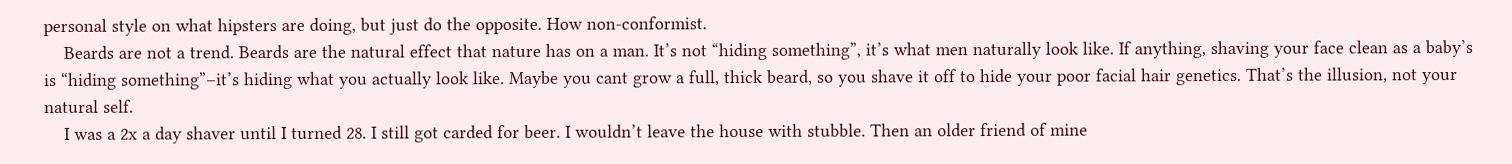personal style on what hipsters are doing, but just do the opposite. How non-conformist.
    Beards are not a trend. Beards are the natural effect that nature has on a man. It’s not “hiding something”, it’s what men naturally look like. If anything, shaving your face clean as a baby’s is “hiding something”–it’s hiding what you actually look like. Maybe you cant grow a full, thick beard, so you shave it off to hide your poor facial hair genetics. That’s the illusion, not your natural self.
    I was a 2x a day shaver until I turned 28. I still got carded for beer. I wouldn’t leave the house with stubble. Then an older friend of mine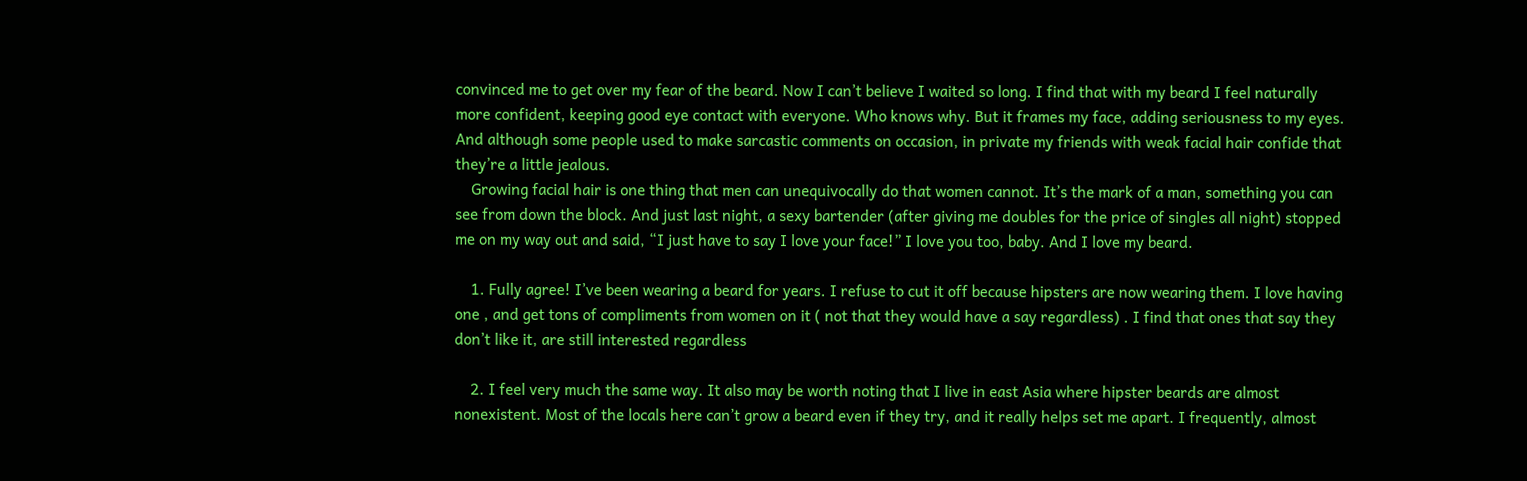convinced me to get over my fear of the beard. Now I can’t believe I waited so long. I find that with my beard I feel naturally more confident, keeping good eye contact with everyone. Who knows why. But it frames my face, adding seriousness to my eyes. And although some people used to make sarcastic comments on occasion, in private my friends with weak facial hair confide that they’re a little jealous.
    Growing facial hair is one thing that men can unequivocally do that women cannot. It’s the mark of a man, something you can see from down the block. And just last night, a sexy bartender (after giving me doubles for the price of singles all night) stopped me on my way out and said, “I just have to say I love your face!” I love you too, baby. And I love my beard.

    1. Fully agree! I’ve been wearing a beard for years. I refuse to cut it off because hipsters are now wearing them. I love having one , and get tons of compliments from women on it ( not that they would have a say regardless) . I find that ones that say they don’t like it, are still interested regardless

    2. I feel very much the same way. It also may be worth noting that I live in east Asia where hipster beards are almost nonexistent. Most of the locals here can’t grow a beard even if they try, and it really helps set me apart. I frequently, almost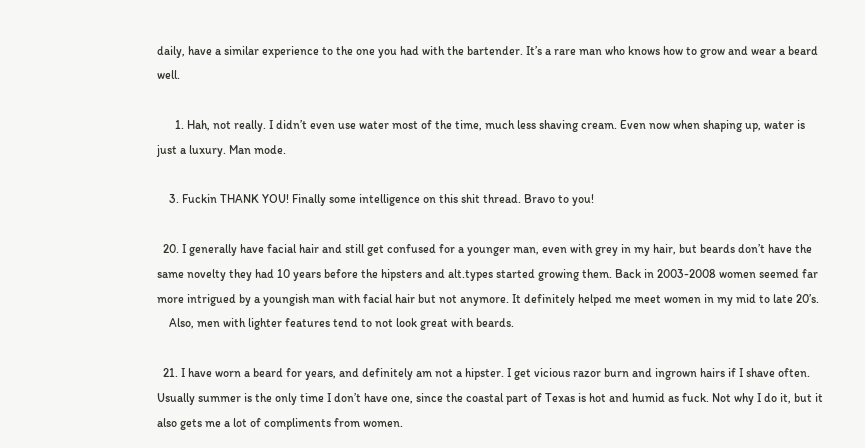daily, have a similar experience to the one you had with the bartender. It’s a rare man who knows how to grow and wear a beard well.

      1. Hah, not really. I didn’t even use water most of the time, much less shaving cream. Even now when shaping up, water is just a luxury. Man mode.

    3. Fuckin THANK YOU! Finally some intelligence on this shit thread. Bravo to you!

  20. I generally have facial hair and still get confused for a younger man, even with grey in my hair, but beards don’t have the same novelty they had 10 years before the hipsters and alt.types started growing them. Back in 2003-2008 women seemed far more intrigued by a youngish man with facial hair but not anymore. It definitely helped me meet women in my mid to late 20’s.
    Also, men with lighter features tend to not look great with beards.

  21. I have worn a beard for years, and definitely am not a hipster. I get vicious razor burn and ingrown hairs if I shave often. Usually summer is the only time I don’t have one, since the coastal part of Texas is hot and humid as fuck. Not why I do it, but it also gets me a lot of compliments from women.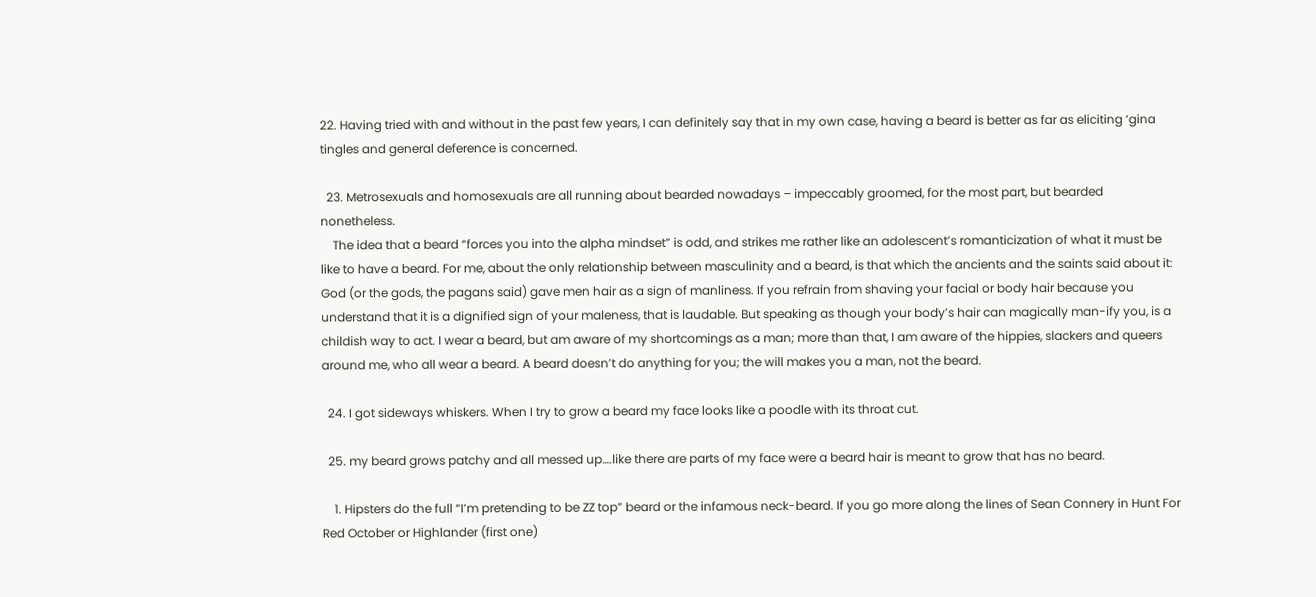22. Having tried with and without in the past few years, I can definitely say that in my own case, having a beard is better as far as eliciting ‘gina tingles and general deference is concerned.

  23. Metrosexuals and homosexuals are all running about bearded nowadays – impeccably groomed, for the most part, but bearded nonetheless.
    The idea that a beard “forces you into the alpha mindset” is odd, and strikes me rather like an adolescent’s romanticization of what it must be like to have a beard. For me, about the only relationship between masculinity and a beard, is that which the ancients and the saints said about it: God (or the gods, the pagans said) gave men hair as a sign of manliness. If you refrain from shaving your facial or body hair because you understand that it is a dignified sign of your maleness, that is laudable. But speaking as though your body’s hair can magically man-ify you, is a childish way to act. I wear a beard, but am aware of my shortcomings as a man; more than that, I am aware of the hippies, slackers and queers around me, who all wear a beard. A beard doesn’t do anything for you; the will makes you a man, not the beard.

  24. I got sideways whiskers. When I try to grow a beard my face looks like a poodle with its throat cut.

  25. my beard grows patchy and all messed up….like there are parts of my face were a beard hair is meant to grow that has no beard.

    1. Hipsters do the full “I’m pretending to be ZZ top” beard or the infamous neck-beard. If you go more along the lines of Sean Connery in Hunt For Red October or Highlander (first one)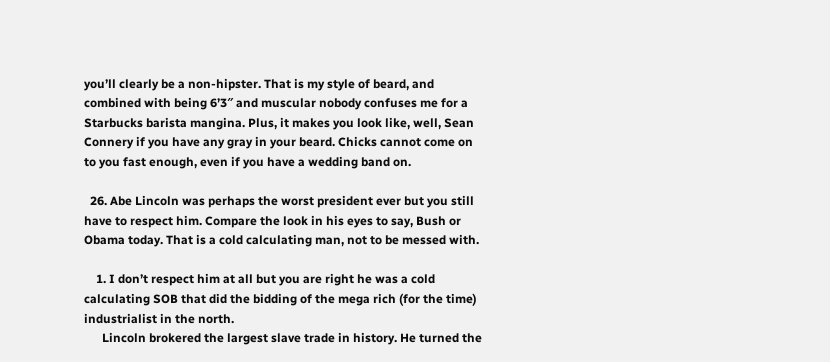you’ll clearly be a non-hipster. That is my style of beard, and combined with being 6’3″ and muscular nobody confuses me for a Starbucks barista mangina. Plus, it makes you look like, well, Sean Connery if you have any gray in your beard. Chicks cannot come on to you fast enough, even if you have a wedding band on.

  26. Abe Lincoln was perhaps the worst president ever but you still have to respect him. Compare the look in his eyes to say, Bush or Obama today. That is a cold calculating man, not to be messed with.

    1. I don’t respect him at all but you are right he was a cold calculating SOB that did the bidding of the mega rich (for the time) industrialist in the north.
      Lincoln brokered the largest slave trade in history. He turned the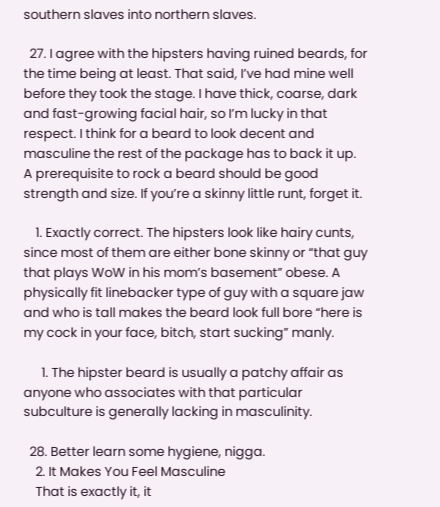southern slaves into northern slaves.

  27. I agree with the hipsters having ruined beards, for the time being at least. That said, I’ve had mine well before they took the stage. I have thick, coarse, dark and fast-growing facial hair, so I’m lucky in that respect. I think for a beard to look decent and masculine the rest of the package has to back it up. A prerequisite to rock a beard should be good strength and size. If you’re a skinny little runt, forget it.

    1. Exactly correct. The hipsters look like hairy cunts, since most of them are either bone skinny or “that guy that plays WoW in his mom’s basement” obese. A physically fit linebacker type of guy with a square jaw and who is tall makes the beard look full bore “here is my cock in your face, bitch, start sucking” manly.

      1. The hipster beard is usually a patchy affair as anyone who associates with that particular subculture is generally lacking in masculinity.

  28. Better learn some hygiene, nigga.
    2. It Makes You Feel Masculine
    That is exactly it, it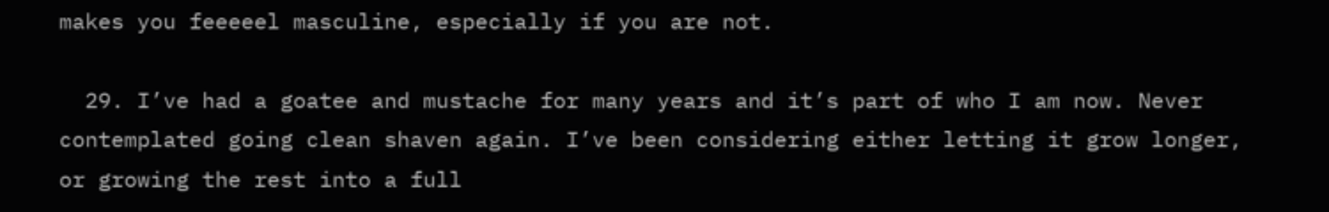makes you feeeeel masculine, especially if you are not.

  29. I’ve had a goatee and mustache for many years and it’s part of who I am now. Never contemplated going clean shaven again. I’ve been considering either letting it grow longer, or growing the rest into a full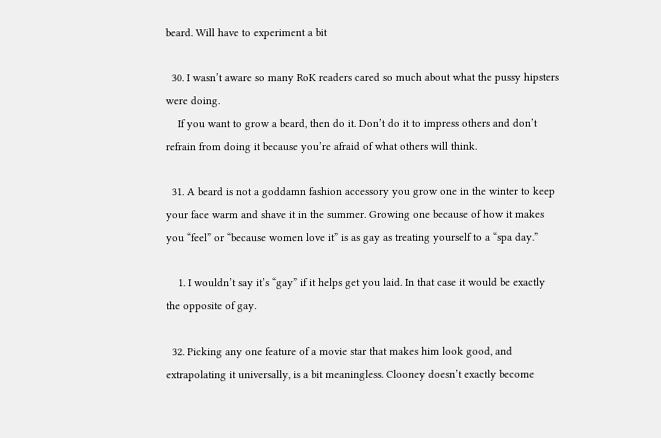beard. Will have to experiment a bit

  30. I wasn’t aware so many RoK readers cared so much about what the pussy hipsters were doing.
    If you want to grow a beard, then do it. Don’t do it to impress others and don’t refrain from doing it because you’re afraid of what others will think.

  31. A beard is not a goddamn fashion accessory you grow one in the winter to keep your face warm and shave it in the summer. Growing one because of how it makes you “feel” or “because women love it” is as gay as treating yourself to a “spa day.”

    1. I wouldn’t say it’s “gay” if it helps get you laid. In that case it would be exactly the opposite of gay.

  32. Picking any one feature of a movie star that makes him look good, and extrapolating it universally, is a bit meaningless. Clooney doesn’t exactly become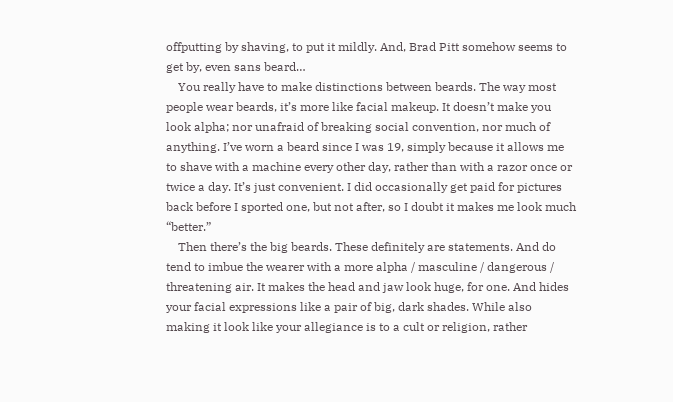offputting by shaving, to put it mildly. And, Brad Pitt somehow seems to get by, even sans beard…
    You really have to make distinctions between beards. The way most people wear beards, it’s more like facial makeup. It doesn’t make you look alpha; nor unafraid of breaking social convention, nor much of anything. I’ve worn a beard since I was 19, simply because it allows me to shave with a machine every other day, rather than with a razor once or twice a day. It’s just convenient. I did occasionally get paid for pictures back before I sported one, but not after, so I doubt it makes me look much “better.”
    Then there’s the big beards. These definitely are statements. And do tend to imbue the wearer with a more alpha / masculine / dangerous / threatening air. It makes the head and jaw look huge, for one. And hides your facial expressions like a pair of big, dark shades. While also making it look like your allegiance is to a cult or religion, rather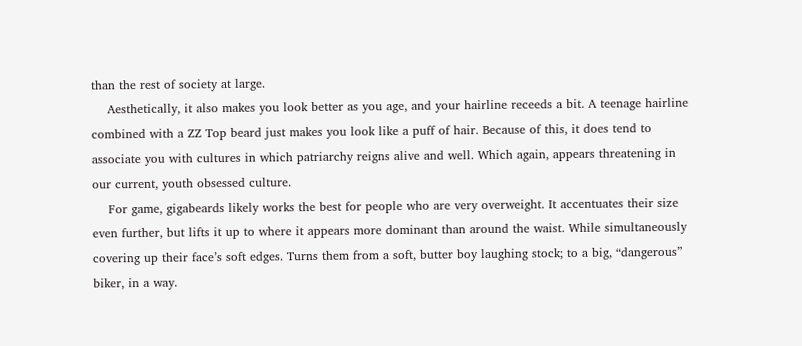than the rest of society at large.
    Aesthetically, it also makes you look better as you age, and your hairline receeds a bit. A teenage hairline combined with a ZZ Top beard just makes you look like a puff of hair. Because of this, it does tend to associate you with cultures in which patriarchy reigns alive and well. Which again, appears threatening in our current, youth obsessed culture.
    For game, gigabeards likely works the best for people who are very overweight. It accentuates their size even further, but lifts it up to where it appears more dominant than around the waist. While simultaneously covering up their face’s soft edges. Turns them from a soft, butter boy laughing stock; to a big, “dangerous” biker, in a way.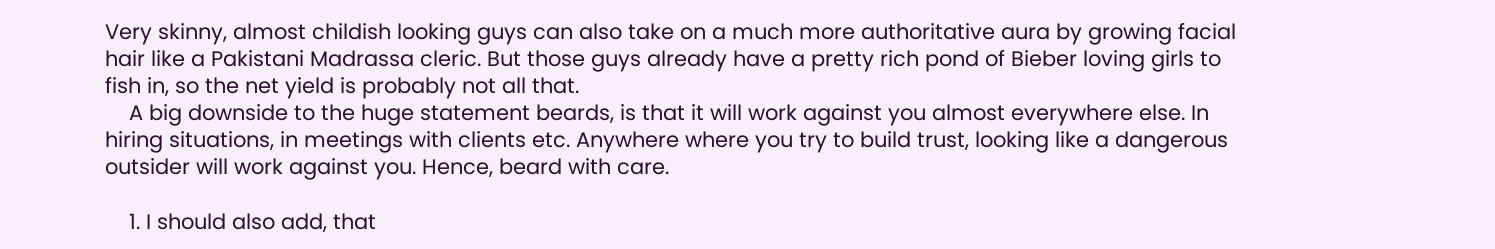Very skinny, almost childish looking guys can also take on a much more authoritative aura by growing facial hair like a Pakistani Madrassa cleric. But those guys already have a pretty rich pond of Bieber loving girls to fish in, so the net yield is probably not all that.
    A big downside to the huge statement beards, is that it will work against you almost everywhere else. In hiring situations, in meetings with clients etc. Anywhere where you try to build trust, looking like a dangerous outsider will work against you. Hence, beard with care.

    1. I should also add, that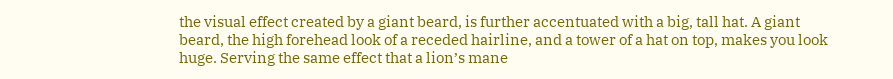the visual effect created by a giant beard, is further accentuated with a big, tall hat. A giant beard, the high forehead look of a receded hairline, and a tower of a hat on top, makes you look huge. Serving the same effect that a lion’s mane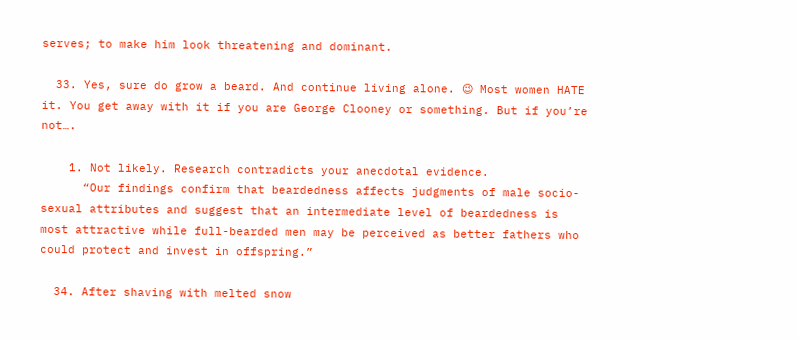serves; to make him look threatening and dominant.

  33. Yes, sure do grow a beard. And continue living alone. 😉 Most women HATE it. You get away with it if you are George Clooney or something. But if you’re not….

    1. Not likely. Research contradicts your anecdotal evidence.
      “Our findings confirm that beardedness affects judgments of male socio-sexual attributes and suggest that an intermediate level of beardedness is most attractive while full-bearded men may be perceived as better fathers who could protect and invest in offspring.”

  34. After shaving with melted snow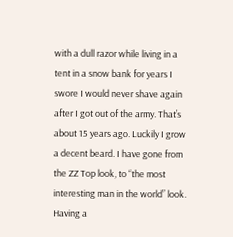with a dull razor while living in a tent in a snow bank for years I swore I would never shave again after I got out of the army. That’s about 15 years ago. Luckily I grow a decent beard. I have gone from the ZZ Top look, to “the most interesting man in the world” look. Having a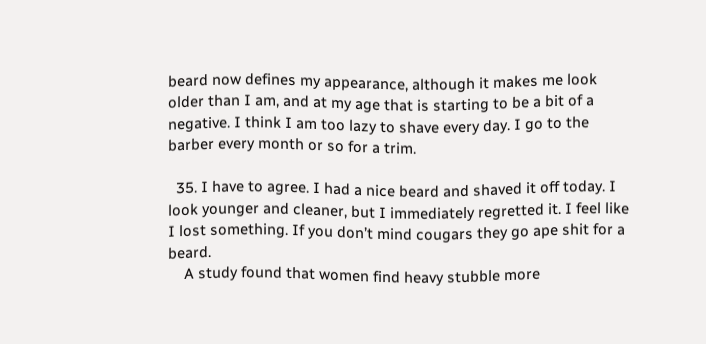beard now defines my appearance, although it makes me look older than I am, and at my age that is starting to be a bit of a negative. I think I am too lazy to shave every day. I go to the barber every month or so for a trim.

  35. I have to agree. I had a nice beard and shaved it off today. I look younger and cleaner, but I immediately regretted it. I feel like I lost something. If you don’t mind cougars they go ape shit for a beard.
    A study found that women find heavy stubble more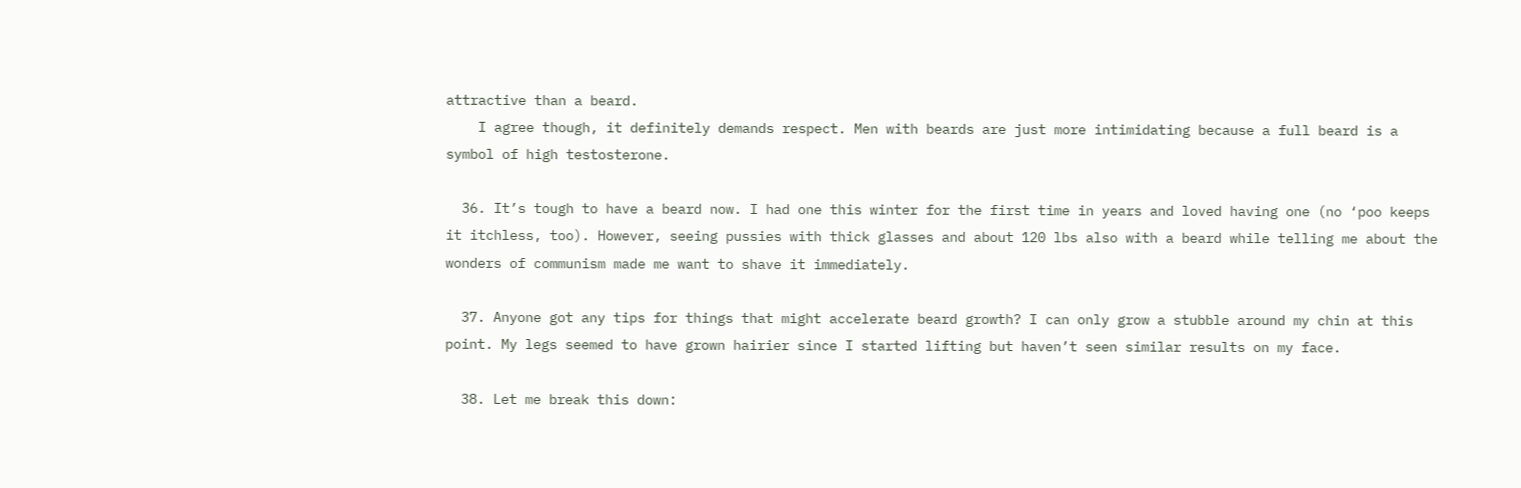attractive than a beard.
    I agree though, it definitely demands respect. Men with beards are just more intimidating because a full beard is a symbol of high testosterone.

  36. It’s tough to have a beard now. I had one this winter for the first time in years and loved having one (no ‘poo keeps it itchless, too). However, seeing pussies with thick glasses and about 120 lbs also with a beard while telling me about the wonders of communism made me want to shave it immediately.

  37. Anyone got any tips for things that might accelerate beard growth? I can only grow a stubble around my chin at this point. My legs seemed to have grown hairier since I started lifting but haven’t seen similar results on my face.

  38. Let me break this down: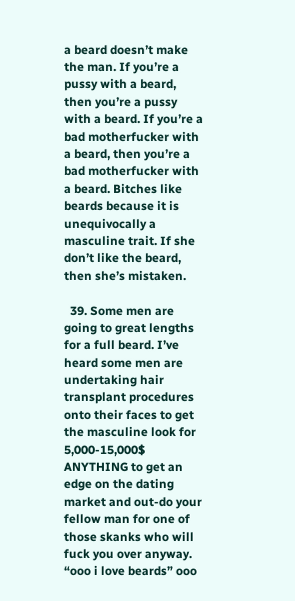a beard doesn’t make the man. If you’re a pussy with a beard, then you’re a pussy with a beard. If you’re a bad motherfucker with a beard, then you’re a bad motherfucker with a beard. Bitches like beards because it is unequivocally a masculine trait. If she don’t like the beard, then she’s mistaken.

  39. Some men are going to great lengths for a full beard. I’ve heard some men are undertaking hair transplant procedures onto their faces to get the masculine look for 5,000-15,000$ ANYTHING to get an edge on the dating market and out-do your fellow man for one of those skanks who will fuck you over anyway. “ooo i love beards” ooo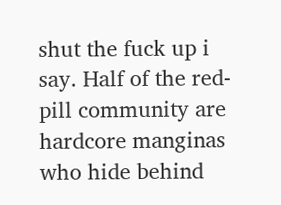shut the fuck up i say. Half of the red-pill community are hardcore manginas who hide behind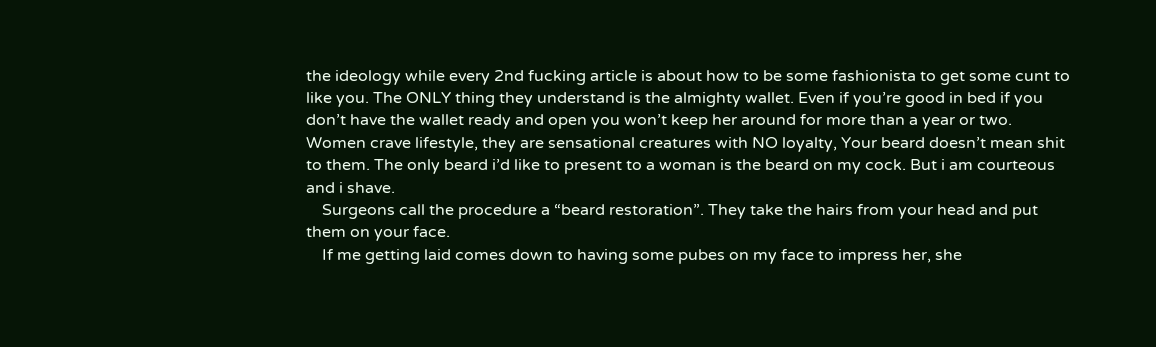the ideology while every 2nd fucking article is about how to be some fashionista to get some cunt to like you. The ONLY thing they understand is the almighty wallet. Even if you’re good in bed if you don’t have the wallet ready and open you won’t keep her around for more than a year or two. Women crave lifestyle, they are sensational creatures with NO loyalty, Your beard doesn’t mean shit to them. The only beard i’d like to present to a woman is the beard on my cock. But i am courteous and i shave.
    Surgeons call the procedure a “beard restoration”. They take the hairs from your head and put them on your face.
    If me getting laid comes down to having some pubes on my face to impress her, she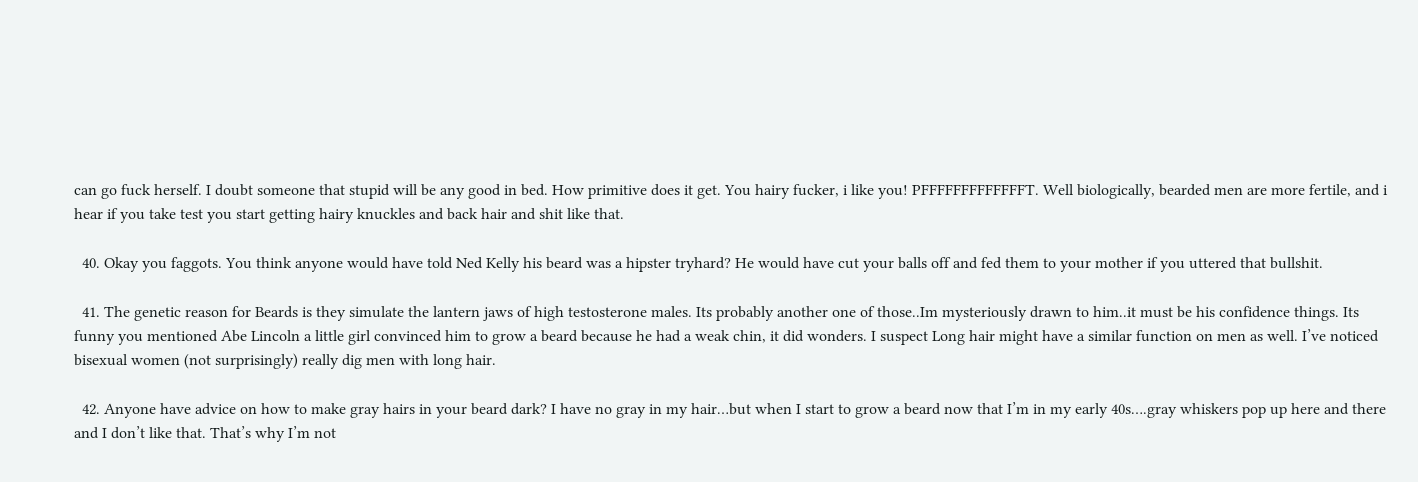can go fuck herself. I doubt someone that stupid will be any good in bed. How primitive does it get. You hairy fucker, i like you! PFFFFFFFFFFFFFT. Well biologically, bearded men are more fertile, and i hear if you take test you start getting hairy knuckles and back hair and shit like that.

  40. Okay you faggots. You think anyone would have told Ned Kelly his beard was a hipster tryhard? He would have cut your balls off and fed them to your mother if you uttered that bullshit.

  41. The genetic reason for Beards is they simulate the lantern jaws of high testosterone males. Its probably another one of those..Im mysteriously drawn to him..it must be his confidence things. Its funny you mentioned Abe Lincoln a little girl convinced him to grow a beard because he had a weak chin, it did wonders. I suspect Long hair might have a similar function on men as well. I’ve noticed bisexual women (not surprisingly) really dig men with long hair.

  42. Anyone have advice on how to make gray hairs in your beard dark? I have no gray in my hair…but when I start to grow a beard now that I’m in my early 40s….gray whiskers pop up here and there and I don’t like that. That’s why I’m not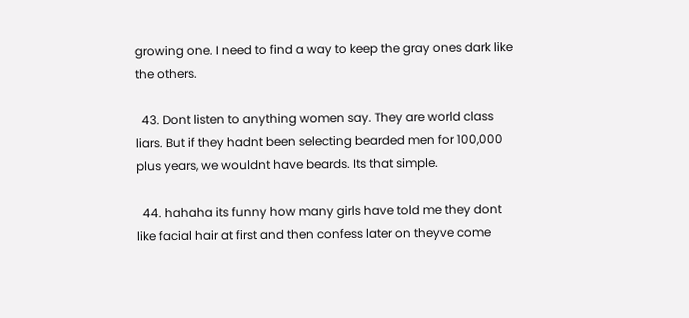growing one. I need to find a way to keep the gray ones dark like the others.

  43. Dont listen to anything women say. They are world class liars. But if they hadnt been selecting bearded men for 100,000 plus years, we wouldnt have beards. Its that simple.

  44. hahaha its funny how many girls have told me they dont like facial hair at first and then confess later on theyve come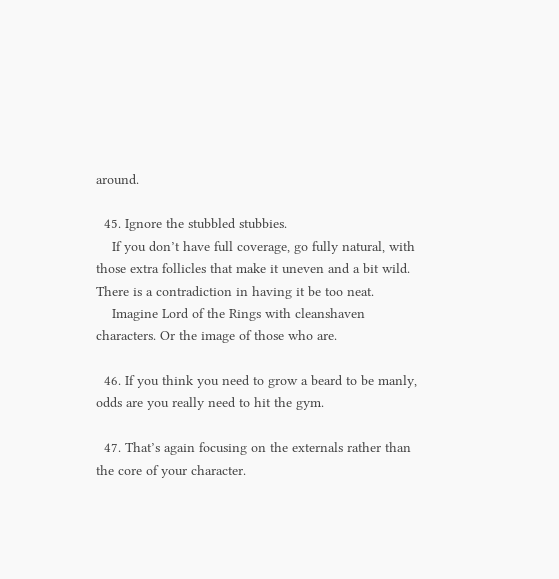around.

  45. Ignore the stubbled stubbies.
    If you don’t have full coverage, go fully natural, with those extra follicles that make it uneven and a bit wild. There is a contradiction in having it be too neat.
    Imagine Lord of the Rings with cleanshaven characters. Or the image of those who are.

  46. If you think you need to grow a beard to be manly, odds are you really need to hit the gym.

  47. That’s again focusing on the externals rather than the core of your character.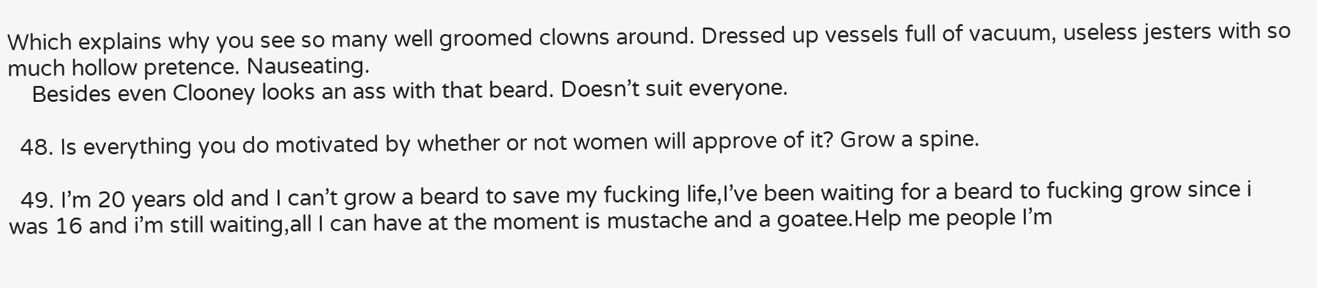Which explains why you see so many well groomed clowns around. Dressed up vessels full of vacuum, useless jesters with so much hollow pretence. Nauseating.
    Besides even Clooney looks an ass with that beard. Doesn’t suit everyone.

  48. Is everything you do motivated by whether or not women will approve of it? Grow a spine.

  49. I’m 20 years old and I can’t grow a beard to save my fucking life,I’ve been waiting for a beard to fucking grow since i was 16 and i’m still waiting,all I can have at the moment is mustache and a goatee.Help me people I’m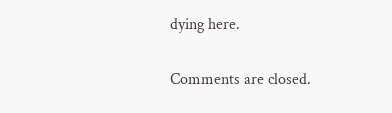dying here.

Comments are closed.